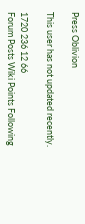Press Oblivion

This user has not updated recently.

1720 236 12 66
Forum Posts Wiki Points Following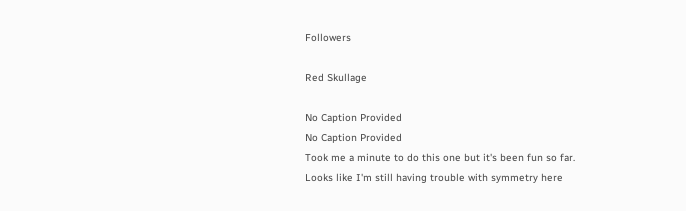Followers

Red Skullage

No Caption Provided
No Caption Provided
Took me a minute to do this one but it's been fun so far.
Looks like I'm still having trouble with symmetry here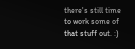there's still time to work some of that stuff out. :)